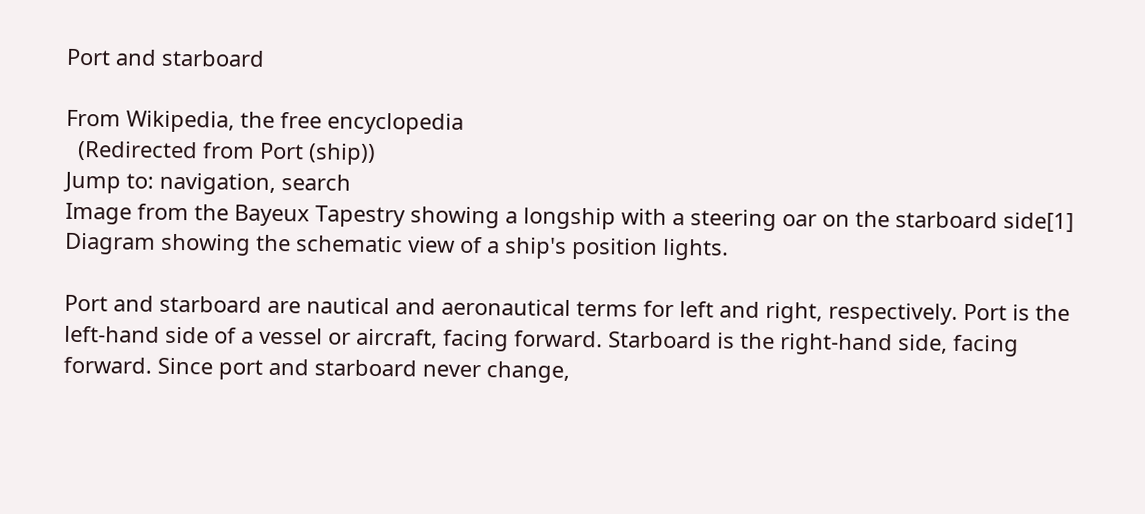Port and starboard

From Wikipedia, the free encyclopedia
  (Redirected from Port (ship))
Jump to: navigation, search
Image from the Bayeux Tapestry showing a longship with a steering oar on the starboard side[1]
Diagram showing the schematic view of a ship's position lights.

Port and starboard are nautical and aeronautical terms for left and right, respectively. Port is the left-hand side of a vessel or aircraft, facing forward. Starboard is the right-hand side, facing forward. Since port and starboard never change,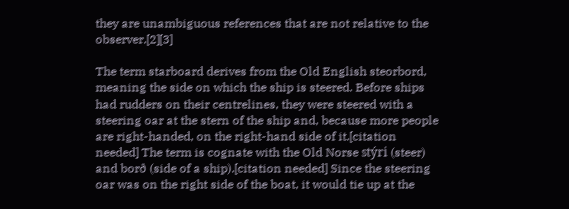they are unambiguous references that are not relative to the observer.[2][3]

The term starboard derives from the Old English steorbord, meaning the side on which the ship is steered. Before ships had rudders on their centrelines, they were steered with a steering oar at the stern of the ship and, because more people are right-handed, on the right-hand side of it.[citation needed] The term is cognate with the Old Norse stýri (steer) and borð (side of a ship).[citation needed] Since the steering oar was on the right side of the boat, it would tie up at the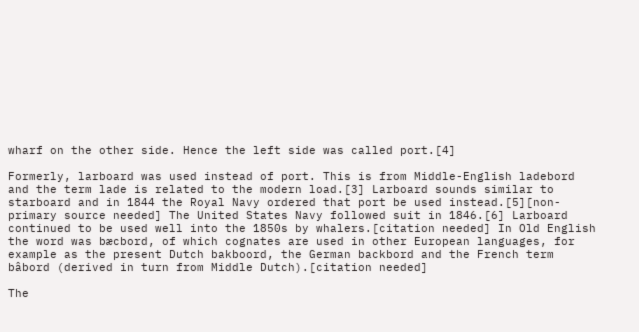wharf on the other side. Hence the left side was called port.[4]

Formerly, larboard was used instead of port. This is from Middle-English ladebord and the term lade is related to the modern load.[3] Larboard sounds similar to starboard and in 1844 the Royal Navy ordered that port be used instead.[5][non-primary source needed] The United States Navy followed suit in 1846.[6] Larboard continued to be used well into the 1850s by whalers.[citation needed] In Old English the word was bæcbord, of which cognates are used in other European languages, for example as the present Dutch bakboord, the German backbord and the French term bâbord (derived in turn from Middle Dutch).[citation needed]

The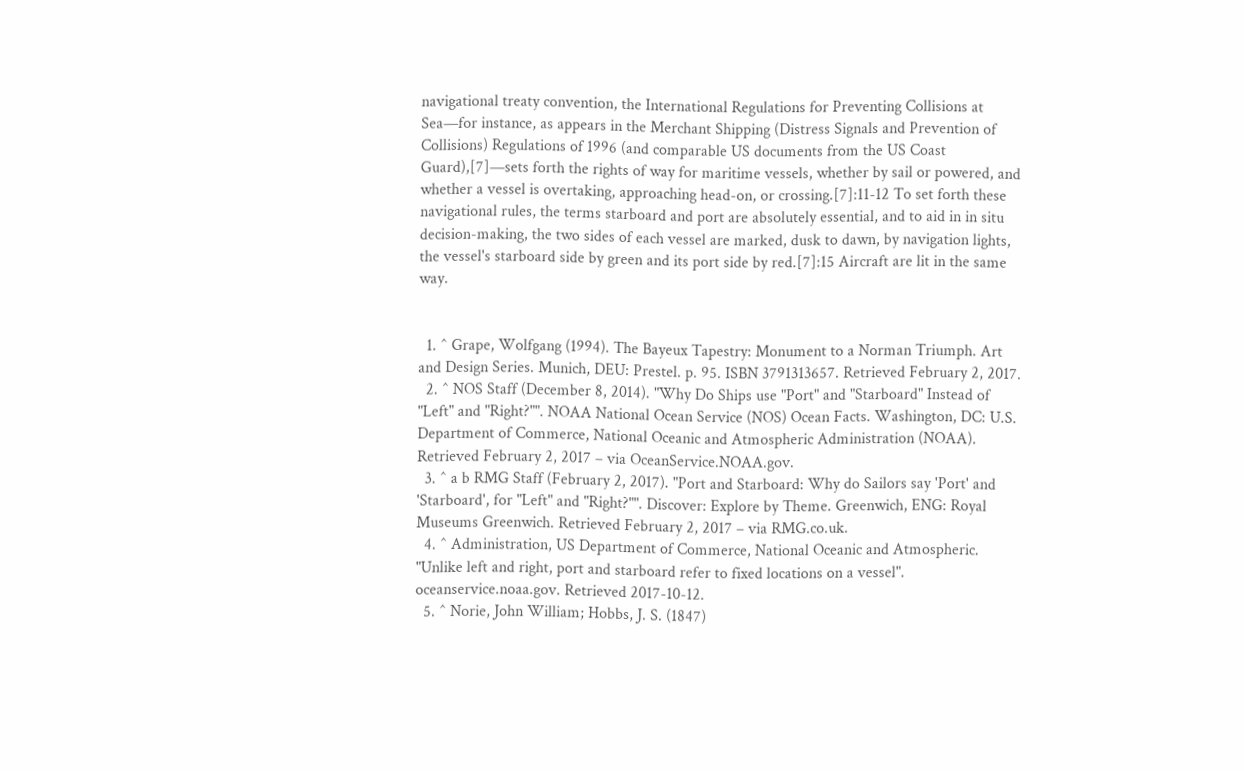navigational treaty convention, the International Regulations for Preventing Collisions at Sea—for instance, as appears in the Merchant Shipping (Distress Signals and Prevention of Collisions) Regulations of 1996 (and comparable US documents from the US Coast Guard),[7]—sets forth the rights of way for maritime vessels, whether by sail or powered, and whether a vessel is overtaking, approaching head-on, or crossing.[7]:11-12 To set forth these navigational rules, the terms starboard and port are absolutely essential, and to aid in in situ decision-making, the two sides of each vessel are marked, dusk to dawn, by navigation lights, the vessel's starboard side by green and its port side by red.[7]:15 Aircraft are lit in the same way.


  1. ^ Grape, Wolfgang (1994). The Bayeux Tapestry: Monument to a Norman Triumph. Art and Design Series. Munich, DEU: Prestel. p. 95. ISBN 3791313657. Retrieved February 2, 2017.
  2. ^ NOS Staff (December 8, 2014). "Why Do Ships use "Port" and "Starboard" Instead of "Left" and "Right?"". NOAA National Ocean Service (NOS) Ocean Facts. Washington, DC: U.S. Department of Commerce, National Oceanic and Atmospheric Administration (NOAA). Retrieved February 2, 2017 – via OceanService.NOAA.gov.
  3. ^ a b RMG Staff (February 2, 2017). "Port and Starboard: Why do Sailors say 'Port' and 'Starboard', for "Left" and "Right?"". Discover: Explore by Theme. Greenwich, ENG: Royal Museums Greenwich. Retrieved February 2, 2017 – via RMG.co.uk.
  4. ^ Administration, US Department of Commerce, National Oceanic and Atmospheric. "Unlike left and right, port and starboard refer to fixed locations on a vessel". oceanservice.noaa.gov. Retrieved 2017-10-12.
  5. ^ Norie, John William; Hobbs, J. S. (1847)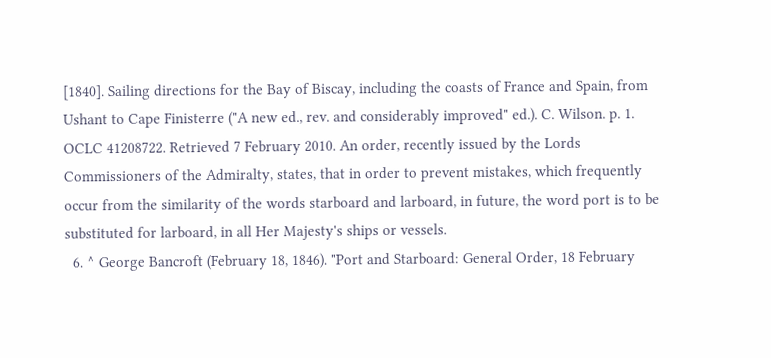[1840]. Sailing directions for the Bay of Biscay, including the coasts of France and Spain, from Ushant to Cape Finisterre ("A new ed., rev. and considerably improved" ed.). C. Wilson. p. 1. OCLC 41208722. Retrieved 7 February 2010. An order, recently issued by the Lords Commissioners of the Admiralty, states, that in order to prevent mistakes, which frequently occur from the similarity of the words starboard and larboard, in future, the word port is to be substituted for larboard, in all Her Majesty's ships or vessels.
  6. ^ George Bancroft (February 18, 1846). "Port and Starboard: General Order, 18 February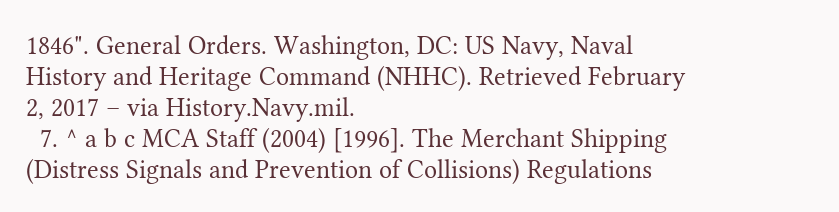1846". General Orders. Washington, DC: US Navy, Naval History and Heritage Command (NHHC). Retrieved February 2, 2017 – via History.Navy.mil.
  7. ^ a b c MCA Staff (2004) [1996]. The Merchant Shipping (Distress Signals and Prevention of Collisions) Regulations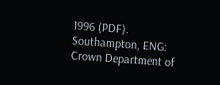1996 (PDF). Southampton, ENG: Crown Department of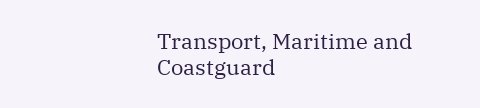Transport, Maritime and Coastguard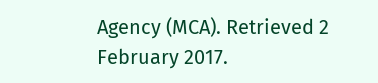Agency (MCA). Retrieved 2 February 2017.